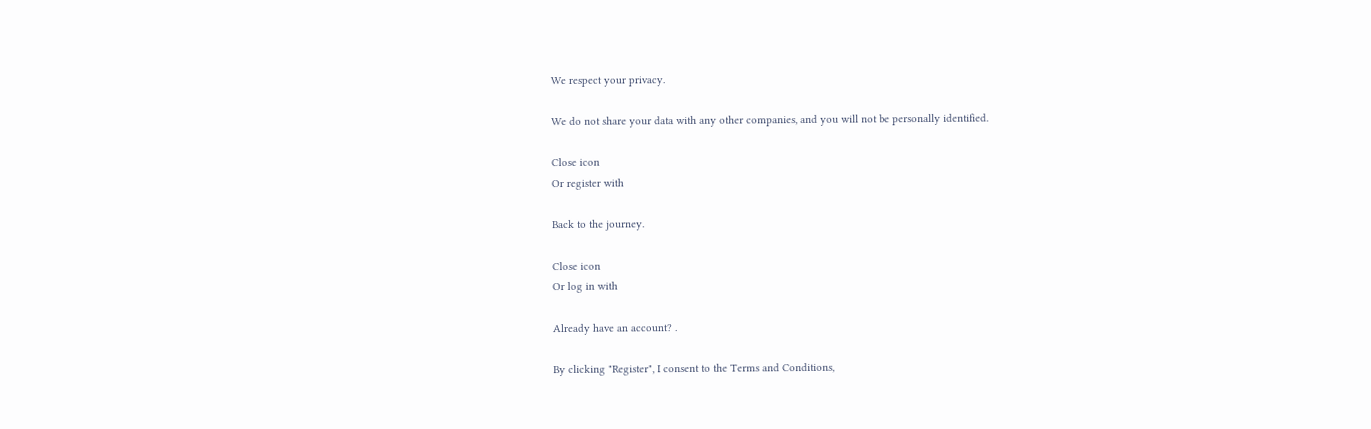We respect your privacy.

We do not share your data with any other companies, and you will not be personally identified.

Close icon
Or register with

Back to the journey.

Close icon
Or log in with

Already have an account? .

By clicking "Register", I consent to the Terms and Conditions,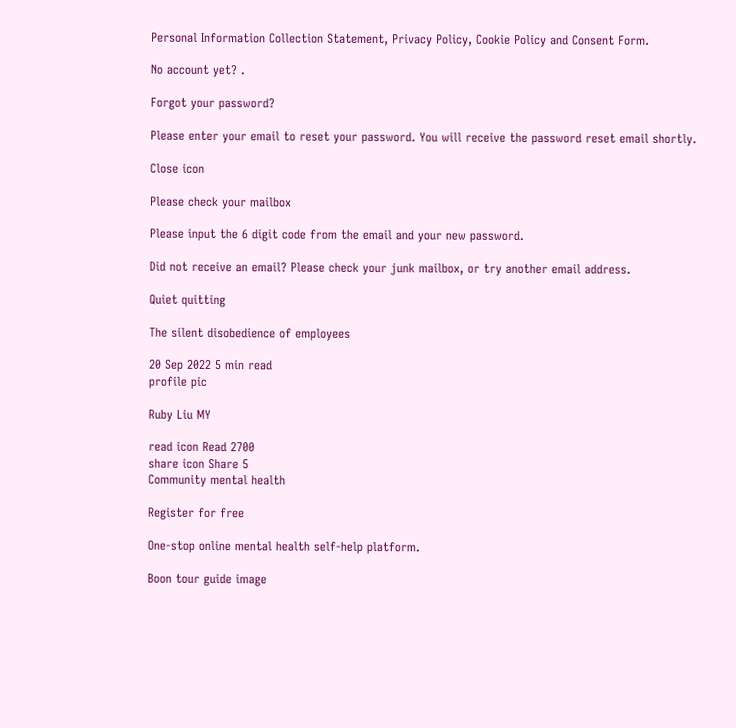Personal Information Collection Statement, Privacy Policy, Cookie Policy and Consent Form.

No account yet? .

Forgot your password?

Please enter your email to reset your password. You will receive the password reset email shortly.

Close icon

Please check your mailbox

Please input the 6 digit code from the email and your new password.

Did not receive an email? Please check your junk mailbox, or try another email address.

Quiet quitting

The silent disobedience of employees

20 Sep 2022 5 min read
profile pic

Ruby Liu MY

read icon Read 2700
share icon Share 5
Community mental health

Register for free

One-stop online mental health self-help platform.

Boon tour guide image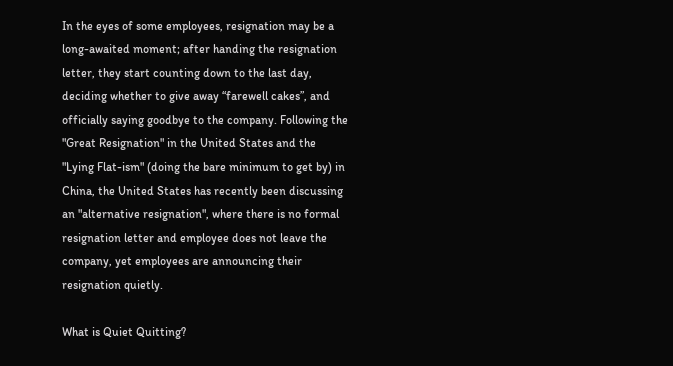In the eyes of some employees, resignation may be a long-awaited moment; after handing the resignation letter, they start counting down to the last day, deciding whether to give away “farewell cakes”, and officially saying goodbye to the company. Following the "Great Resignation" in the United States and the "Lying Flat-ism" (doing the bare minimum to get by) in China, the United States has recently been discussing an "alternative resignation", where there is no formal resignation letter and employee does not leave the company, yet employees are announcing their resignation quietly.

What is Quiet Quitting?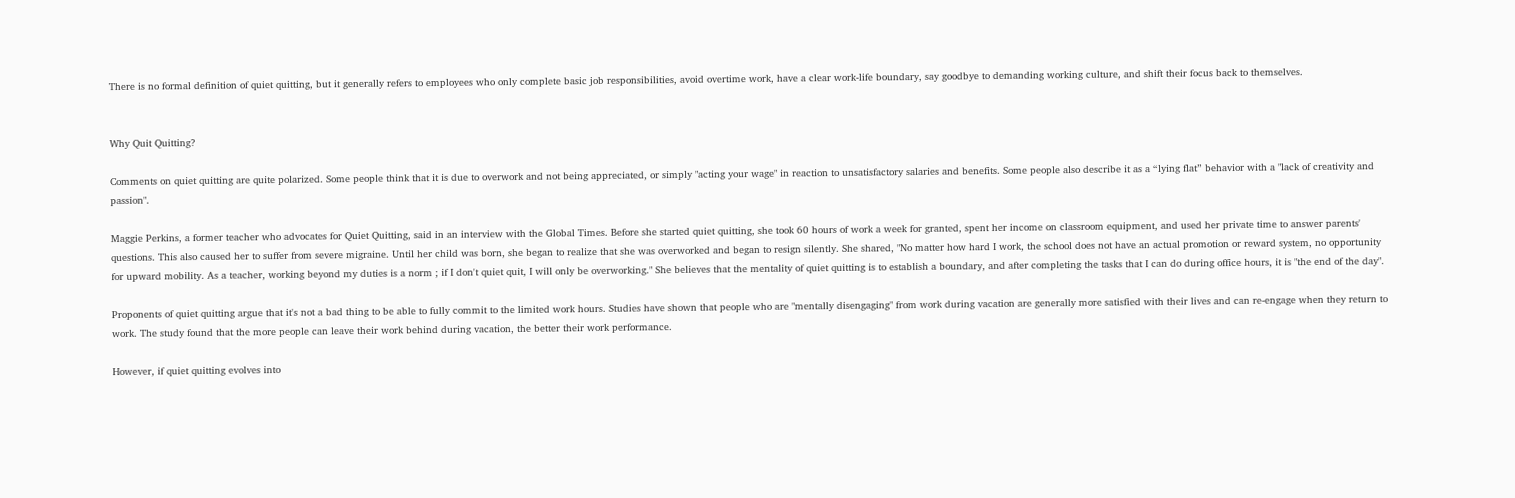There is no formal definition of quiet quitting, but it generally refers to employees who only complete basic job responsibilities, avoid overtime work, have a clear work-life boundary, say goodbye to demanding working culture, and shift their focus back to themselves.


Why Quit Quitting?

Comments on quiet quitting are quite polarized. Some people think that it is due to overwork and not being appreciated, or simply "acting your wage" in reaction to unsatisfactory salaries and benefits. Some people also describe it as a “lying flat” behavior with a "lack of creativity and passion".

Maggie Perkins, a former teacher who advocates for Quiet Quitting, said in an interview with the Global Times. Before she started quiet quitting, she took 60 hours of work a week for granted, spent her income on classroom equipment, and used her private time to answer parents' questions. This also caused her to suffer from severe migraine. Until her child was born, she began to realize that she was overworked and began to resign silently. She shared, "No matter how hard I work, the school does not have an actual promotion or reward system, no opportunity for upward mobility. As a teacher, working beyond my duties is a norm ; if I don't quiet quit, I will only be overworking." She believes that the mentality of quiet quitting is to establish a boundary, and after completing the tasks that I can do during office hours, it is "the end of the day".

Proponents of quiet quitting argue that it's not a bad thing to be able to fully commit to the limited work hours. Studies have shown that people who are "mentally disengaging" from work during vacation are generally more satisfied with their lives and can re-engage when they return to work. The study found that the more people can leave their work behind during vacation, the better their work performance.

However, if quiet quitting evolves into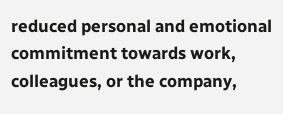reduced personal and emotional commitment towards work, colleagues, or the company,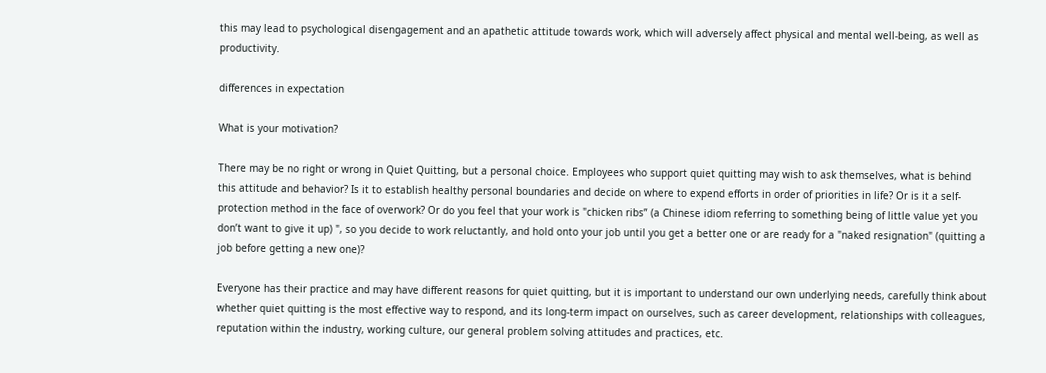this may lead to psychological disengagement and an apathetic attitude towards work, which will adversely affect physical and mental well-being, as well as productivity.

differences in expectation

What is your motivation?

There may be no right or wrong in Quiet Quitting, but a personal choice. Employees who support quiet quitting may wish to ask themselves, what is behind this attitude and behavior? Is it to establish healthy personal boundaries and decide on where to expend efforts in order of priorities in life? Or is it a self-protection method in the face of overwork? Or do you feel that your work is "chicken ribs” (a Chinese idiom referring to something being of little value yet you don’t want to give it up) ", so you decide to work reluctantly, and hold onto your job until you get a better one or are ready for a "naked resignation" (quitting a job before getting a new one)?

Everyone has their practice and may have different reasons for quiet quitting, but it is important to understand our own underlying needs, carefully think about whether quiet quitting is the most effective way to respond, and its long-term impact on ourselves, such as career development, relationships with colleagues, reputation within the industry, working culture, our general problem solving attitudes and practices, etc.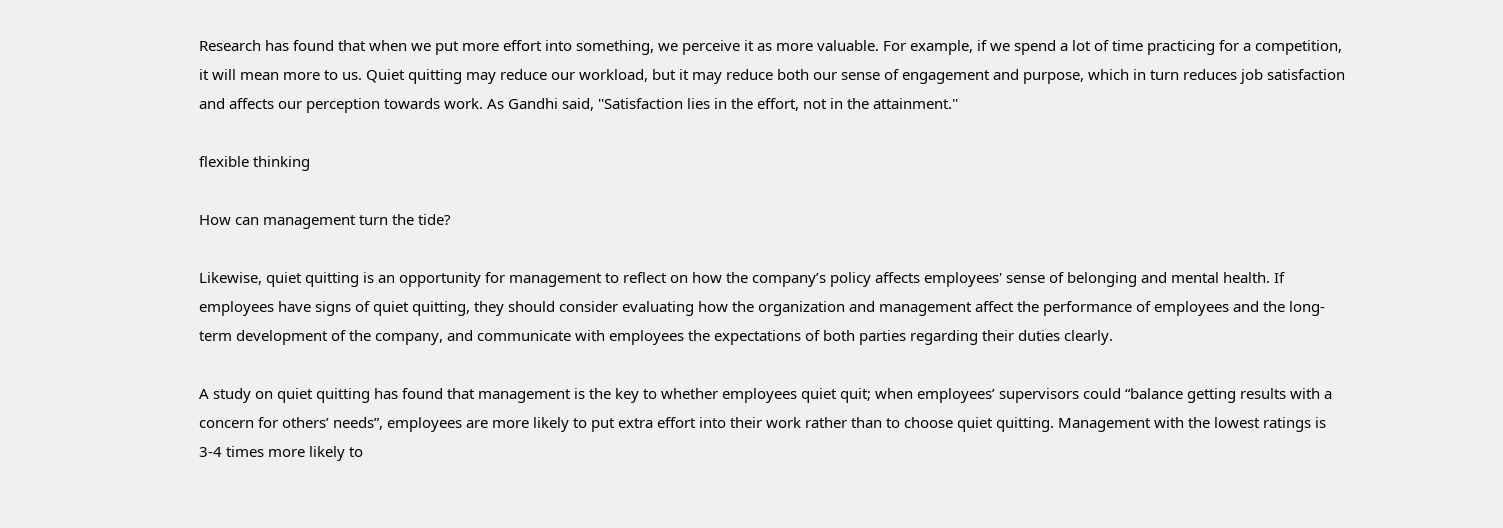Research has found that when we put more effort into something, we perceive it as more valuable. For example, if we spend a lot of time practicing for a competition, it will mean more to us. Quiet quitting may reduce our workload, but it may reduce both our sense of engagement and purpose, which in turn reduces job satisfaction and affects our perception towards work. As Gandhi said, ''Satisfaction lies in the effort, not in the attainment.''

flexible thinking

How can management turn the tide?

Likewise, quiet quitting is an opportunity for management to reflect on how the company’s policy affects employees' sense of belonging and mental health. If employees have signs of quiet quitting, they should consider evaluating how the organization and management affect the performance of employees and the long-term development of the company, and communicate with employees the expectations of both parties regarding their duties clearly.

A study on quiet quitting has found that management is the key to whether employees quiet quit; when employees’ supervisors could “balance getting results with a concern for others’ needs”, employees are more likely to put extra effort into their work rather than to choose quiet quitting. Management with the lowest ratings is 3-4 times more likely to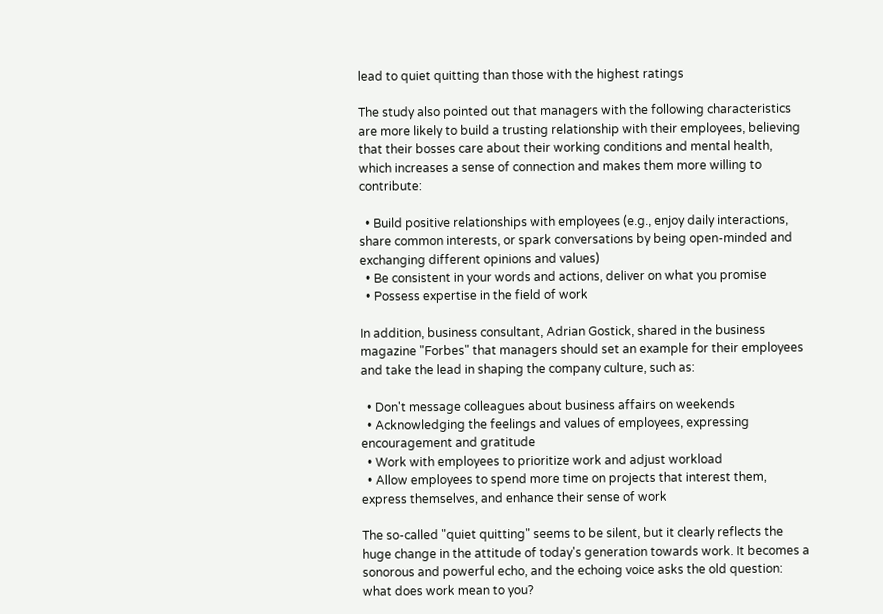lead to quiet quitting than those with the highest ratings

The study also pointed out that managers with the following characteristics are more likely to build a trusting relationship with their employees, believing that their bosses care about their working conditions and mental health, which increases a sense of connection and makes them more willing to contribute:

  • Build positive relationships with employees (e.g., enjoy daily interactions, share common interests, or spark conversations by being open-minded and exchanging different opinions and values)
  • Be consistent in your words and actions, deliver on what you promise
  • Possess expertise in the field of work

In addition, business consultant, Adrian Gostick, shared in the business magazine "Forbes" that managers should set an example for their employees and take the lead in shaping the company culture, such as:

  • Don't message colleagues about business affairs on weekends
  • Acknowledging the feelings and values of employees, expressing encouragement and gratitude
  • Work with employees to prioritize work and adjust workload
  • Allow employees to spend more time on projects that interest them, express themselves, and enhance their sense of work

The so-called "quiet quitting" seems to be silent, but it clearly reflects the huge change in the attitude of today's generation towards work. It becomes a sonorous and powerful echo, and the echoing voice asks the old question: what does work mean to you?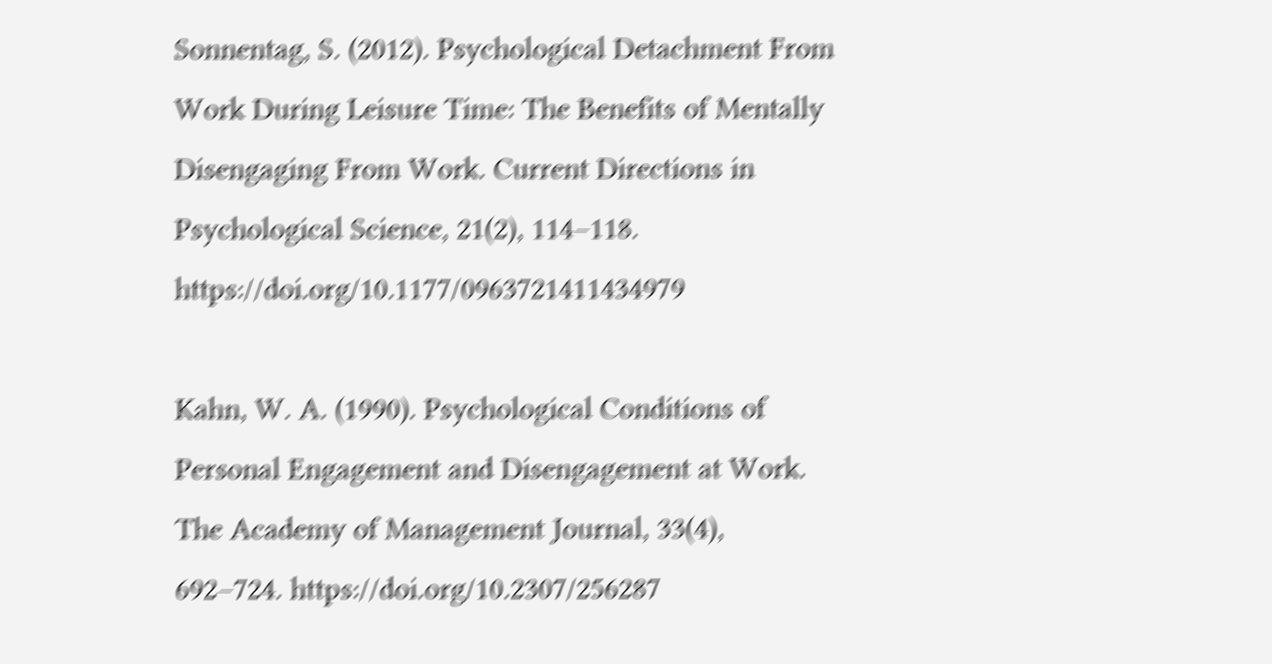Sonnentag, S. (2012). Psychological Detachment From Work During Leisure Time: The Benefits of Mentally Disengaging From Work. Current Directions in Psychological Science, 21(2), 114–118. https://doi.org/10.1177/0963721411434979

Kahn, W. A. (1990). Psychological Conditions of Personal Engagement and Disengagement at Work. The Academy of Management Journal, 33(4), 692–724. https://doi.org/10.2307/256287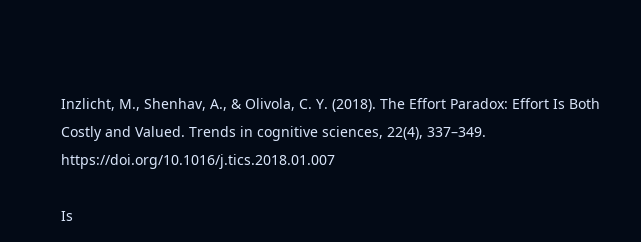Inzlicht, M., Shenhav, A., & Olivola, C. Y. (2018). The Effort Paradox: Effort Is Both Costly and Valued. Trends in cognitive sciences, 22(4), 337–349. https://doi.org/10.1016/j.tics.2018.01.007

Is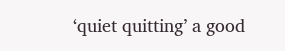‘quiet quitting’ a good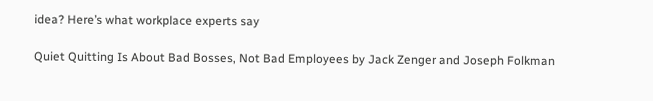idea? Here’s what workplace experts say

Quiet Quitting Is About Bad Bosses, Not Bad Employees by Jack Zenger and Joseph Folkman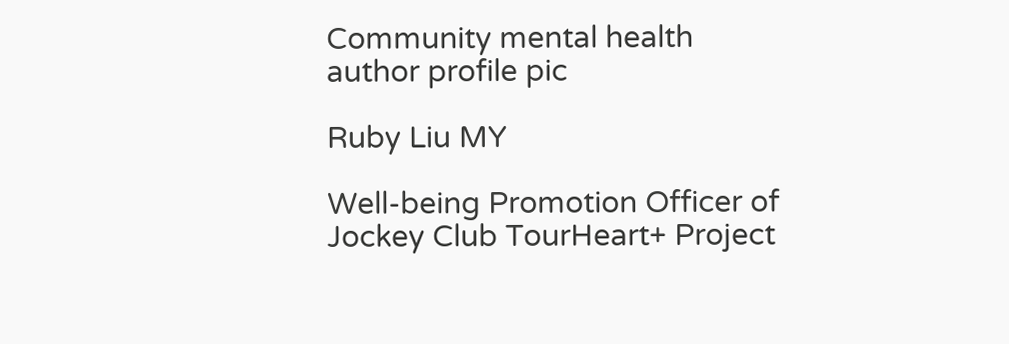Community mental health
author profile pic

Ruby Liu MY

Well-being Promotion Officer of Jockey Club TourHeart+ Project